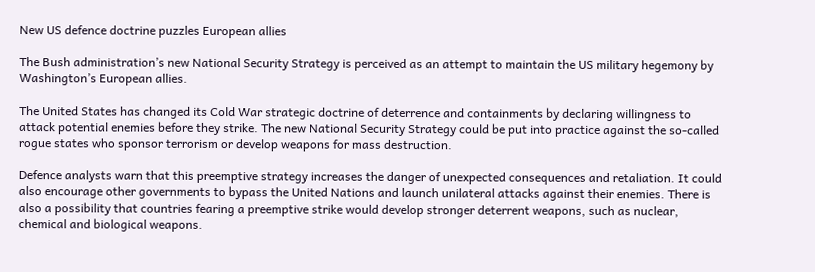New US defence doctrine puzzles European allies

The Bush administration’s new National Security Strategy is perceived as an attempt to maintain the US military hegemony by Washington’s European allies.

The United States has changed its Cold War strategic doctrine of deterrence and containments by declaring willingness to attack potential enemies before they strike. The new National Security Strategy could be put into practice against the so-called rogue states who sponsor terrorism or develop weapons for mass destruction.

Defence analysts warn that this preemptive strategy increases the danger of unexpected consequences and retaliation. It could also encourage other governments to bypass the United Nations and launch unilateral attacks against their enemies. There is also a possibility that countries fearing a preemptive strike would develop stronger deterrent weapons, such as nuclear, chemical and biological weapons.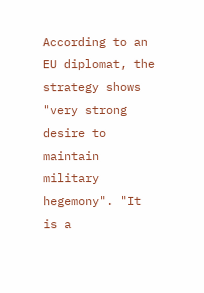According to an EU diplomat, the strategy shows "very strong desire to maintain military hegemony". "It is a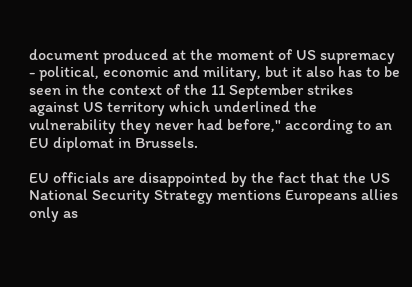document produced at the moment of US supremacy - political, economic and military, but it also has to be seen in the context of the 11 September strikes against US territory which underlined the vulnerability they never had before," according to an EU diplomat in Brussels.

EU officials are disappointed by the fact that the US National Security Strategy mentions Europeans allies only as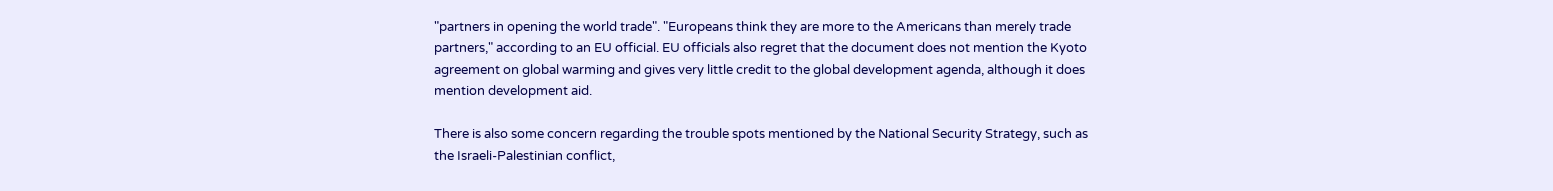"partners in opening the world trade". "Europeans think they are more to the Americans than merely trade partners," according to an EU official. EU officials also regret that the document does not mention the Kyoto agreement on global warming and gives very little credit to the global development agenda, although it does mention development aid.

There is also some concern regarding the trouble spots mentioned by the National Security Strategy, such as the Israeli-Palestinian conflict,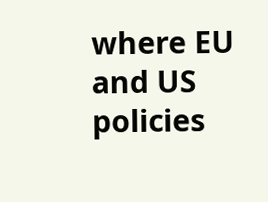where EU and US policies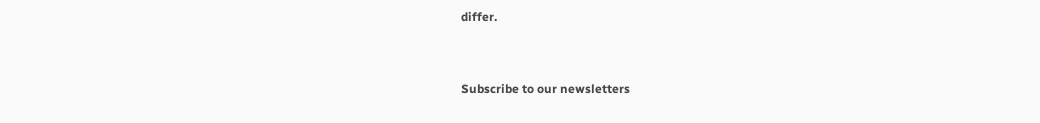differ.


Subscribe to our newsletters